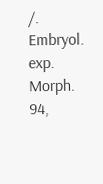/. Embryol. exp. Morph. 94,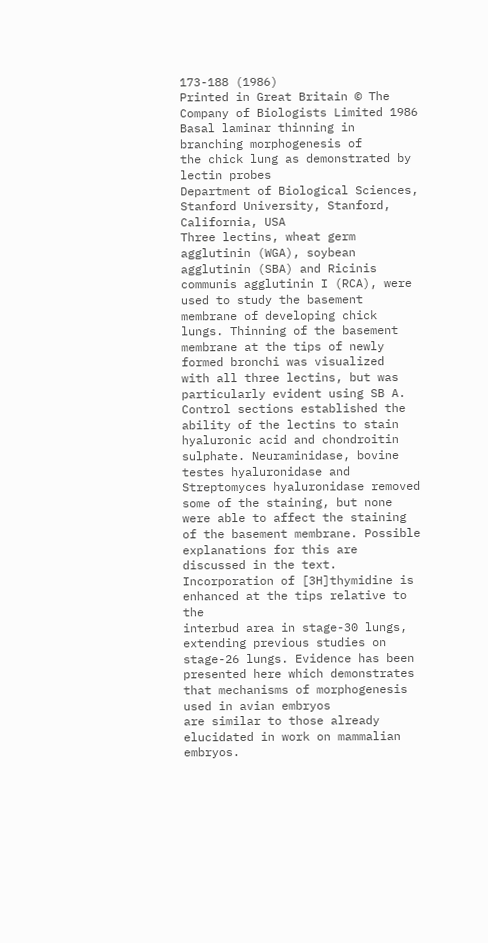173-188 (1986)
Printed in Great Britain © The Company of Biologists Limited 1986
Basal laminar thinning in branching morphogenesis of
the chick lung as demonstrated by lectin probes
Department of Biological Sciences, Stanford University, Stanford, California, USA
Three lectins, wheat germ agglutinin (WGA), soybean agglutinin (SBA) and Ricinis
communis agglutinin I (RCA), were used to study the basement membrane of developing chick
lungs. Thinning of the basement membrane at the tips of newly formed bronchi was visualized
with all three lectins, but was particularly evident using SB A. Control sections established the
ability of the lectins to stain hyaluronic acid and chondroitin sulphate. Neuraminidase, bovine
testes hyaluronidase and Streptomyces hyaluronidase removed some of the staining, but none
were able to affect the staining of the basement membrane. Possible explanations for this are
discussed in the text. Incorporation of [3H]thymidine is enhanced at the tips relative to the
interbud area in stage-30 lungs, extending previous studies on stage-26 lungs. Evidence has been
presented here which demonstrates that mechanisms of morphogenesis used in avian embryos
are similar to those already elucidated in work on mammalian embryos.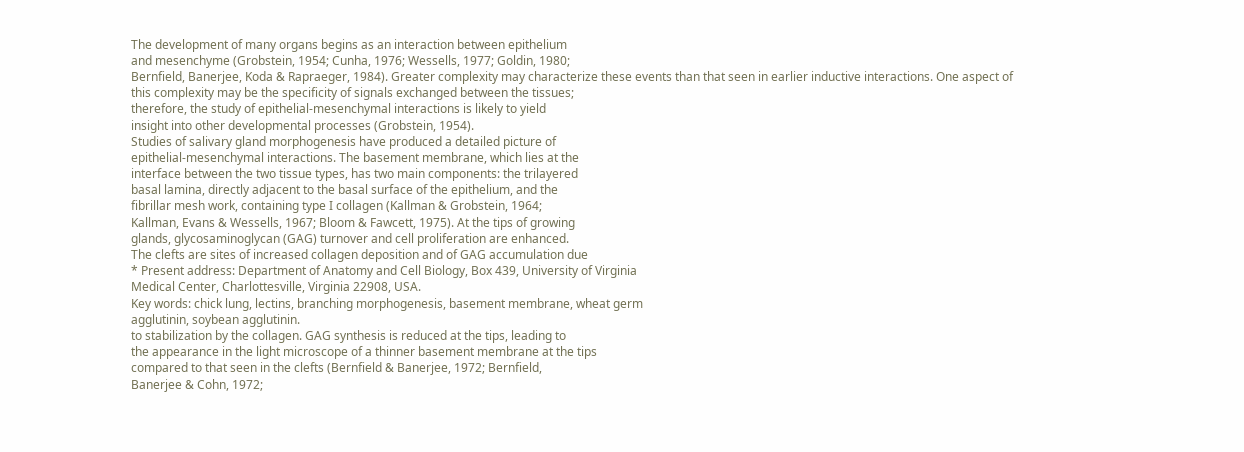The development of many organs begins as an interaction between epithelium
and mesenchyme (Grobstein, 1954; Cunha, 1976; Wessells, 1977; Goldin, 1980;
Bernfield, Banerjee, Koda & Rapraeger, 1984). Greater complexity may characterize these events than that seen in earlier inductive interactions. One aspect of
this complexity may be the specificity of signals exchanged between the tissues;
therefore, the study of epithelial-mesenchymal interactions is likely to yield
insight into other developmental processes (Grobstein, 1954).
Studies of salivary gland morphogenesis have produced a detailed picture of
epithelial-mesenchymal interactions. The basement membrane, which lies at the
interface between the two tissue types, has two main components: the trilayered
basal lamina, directly adjacent to the basal surface of the epithelium, and the
fibrillar mesh work, containing type I collagen (Kallman & Grobstein, 1964;
Kallman, Evans & Wessells, 1967; Bloom & Fawcett, 1975). At the tips of growing
glands, glycosaminoglycan (GAG) turnover and cell proliferation are enhanced.
The clefts are sites of increased collagen deposition and of GAG accumulation due
* Present address: Department of Anatomy and Cell Biology, Box 439, University of Virginia
Medical Center, Charlottesville, Virginia 22908, USA.
Key words: chick lung, lectins, branching morphogenesis, basement membrane, wheat germ
agglutinin, soybean agglutinin.
to stabilization by the collagen. GAG synthesis is reduced at the tips, leading to
the appearance in the light microscope of a thinner basement membrane at the tips
compared to that seen in the clefts (Bernfield & Banerjee, 1972; Bernfield,
Banerjee & Cohn, 1972;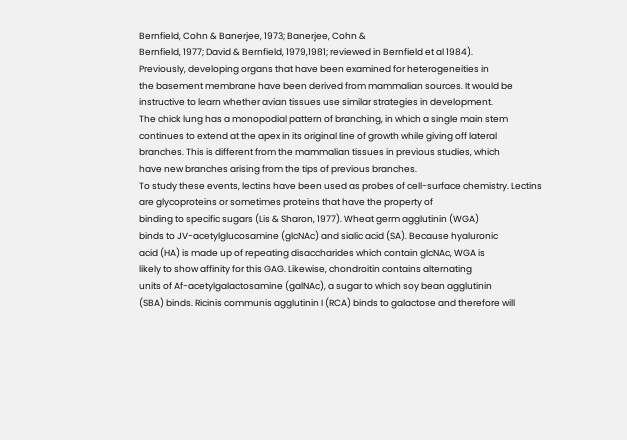Bernfield, Cohn & Banerjee, 1973; Banerjee, Cohn &
Bernfield, 1977; David & Bernfield, 1979,1981; reviewed in Bernfield et al 1984).
Previously, developing organs that have been examined for heterogeneities in
the basement membrane have been derived from mammalian sources. It would be
instructive to learn whether avian tissues use similar strategies in development.
The chick lung has a monopodial pattern of branching, in which a single main stem
continues to extend at the apex in its original line of growth while giving off lateral
branches. This is different from the mammalian tissues in previous studies, which
have new branches arising from the tips of previous branches.
To study these events, lectins have been used as probes of cell-surface chemistry. Lectins are glycoproteins or sometimes proteins that have the property of
binding to specific sugars (Lis & Sharon, 1977). Wheat germ agglutinin (WGA)
binds to JV-acetylglucosamine (glcNAc) and sialic acid (SA). Because hyaluronic
acid (HA) is made up of repeating disaccharides which contain glcNAc, WGA is
likely to show affinity for this GAG. Likewise, chondroitin contains alternating
units of Af-acetylgalactosamine (galNAc), a sugar to which soy bean agglutinin
(SBA) binds. Ricinis communis agglutinin I (RCA) binds to galactose and therefore will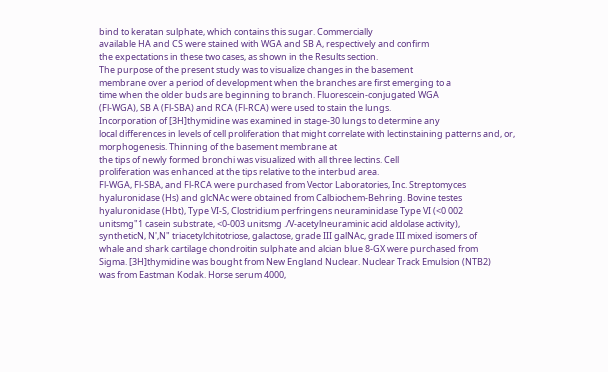bind to keratan sulphate, which contains this sugar. Commercially
available HA and CS were stained with WGA and SB A, respectively and confirm
the expectations in these two cases, as shown in the Results section.
The purpose of the present study was to visualize changes in the basement
membrane over a period of development when the branches are first emerging to a
time when the older buds are beginning to branch. Fluorescein-conjugated WGA
(Fl-WGA), SB A (Fl-SBA) and RCA (Fl-RCA) were used to stain the lungs.
Incorporation of [3H]thymidine was examined in stage-30 lungs to determine any
local differences in levels of cell proliferation that might correlate with lectinstaining patterns and, or, morphogenesis. Thinning of the basement membrane at
the tips of newly formed bronchi was visualized with all three lectins. Cell
proliferation was enhanced at the tips relative to the interbud area.
Fl-WGA, Fl-SBA, and Fl-RCA were purchased from Vector Laboratories, Inc. Streptomyces
hyaluronidase (Hs) and glcNAc were obtained from Calbiochem-Behring. Bovine testes
hyaluronidase (Hbt), Type VI-S, Clostridium perfringens neuraminidase Type VI (<0 002
unitsmg"1 casein substrate, <0-003 unitsmg ./V-acetylneuraminic acid aldolase activity),
syntheticN, N',N" triacetylchitotriose, galactose, grade III galNAc, grade III mixed isomers of
whale and shark cartilage chondroitin sulphate and alcian blue 8-GX were purchased from
Sigma. [3H]thymidine was bought from New England Nuclear. Nuclear Track Emulsion (NTB2)
was from Eastman Kodak. Horse serum 4000,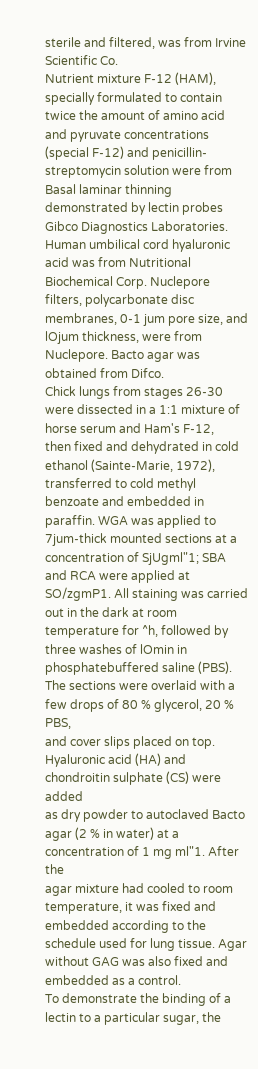sterile and filtered, was from Irvine Scientific Co.
Nutrient mixture F-12 (HAM), specially formulated to contain twice the amount of amino acid
and pyruvate concentrations (special F-12) and penicillin-streptomycin solution were from
Basal laminar thinning demonstrated by lectin probes
Gibco Diagnostics Laboratories. Human umbilical cord hyaluronic acid was from Nutritional
Biochemical Corp. Nuclepore filters, polycarbonate disc membranes, 0-1 jum pore size, and
lOjum thickness, were from Nuclepore. Bacto agar was obtained from Difco.
Chick lungs from stages 26-30 were dissected in a 1:1 mixture of horse serum and Ham's F-12,
then fixed and dehydrated in cold ethanol (Sainte-Marie, 1972), transferred to cold methyl
benzoate and embedded in paraffin. WGA was applied to 7jum-thick mounted sections at a
concentration of SjUgml"1; SBA and RCA were applied at SO/zgmP1. All staining was carried
out in the dark at room temperature for ^h, followed by three washes of lOmin in phosphatebuffered saline (PBS). The sections were overlaid with a few drops of 80 % glycerol, 20 % PBS,
and cover slips placed on top. Hyaluronic acid (HA) and chondroitin sulphate (CS) were added
as dry powder to autoclaved Bacto agar (2 % in water) at a concentration of 1 mg ml"1. After the
agar mixture had cooled to room temperature, it was fixed and embedded according to the
schedule used for lung tissue. Agar without GAG was also fixed and embedded as a control.
To demonstrate the binding of a lectin to a particular sugar, the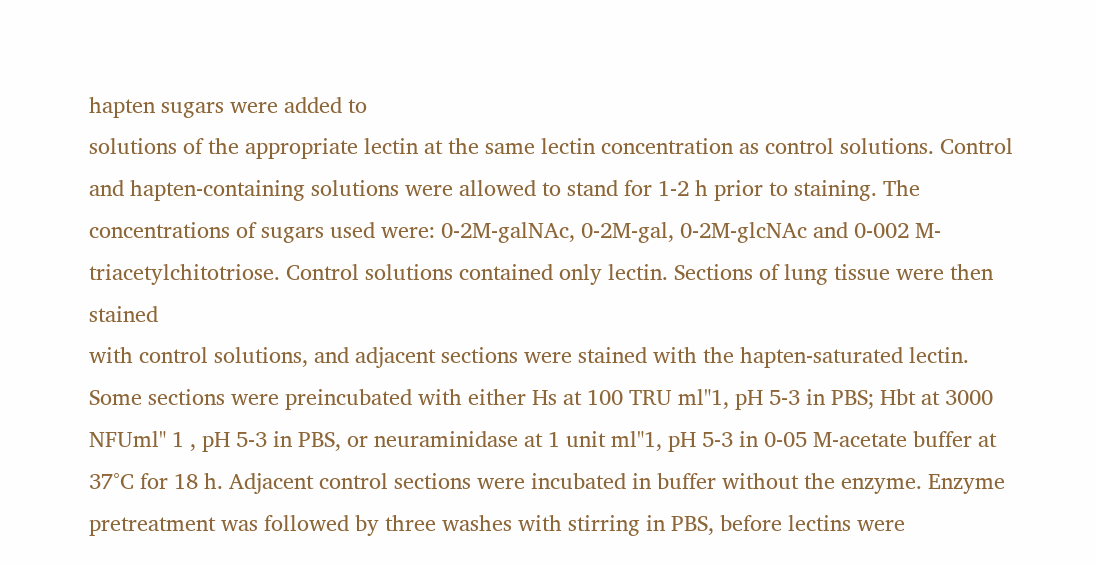hapten sugars were added to
solutions of the appropriate lectin at the same lectin concentration as control solutions. Control
and hapten-containing solutions were allowed to stand for 1-2 h prior to staining. The concentrations of sugars used were: 0-2M-galNAc, 0-2M-gal, 0-2M-glcNAc and 0-002 M-triacetylchitotriose. Control solutions contained only lectin. Sections of lung tissue were then stained
with control solutions, and adjacent sections were stained with the hapten-saturated lectin.
Some sections were preincubated with either Hs at 100 TRU ml"1, pH 5-3 in PBS; Hbt at 3000
NFUml" 1 , pH 5-3 in PBS, or neuraminidase at 1 unit ml"1, pH 5-3 in 0-05 M-acetate buffer at
37°C for 18 h. Adjacent control sections were incubated in buffer without the enzyme. Enzyme
pretreatment was followed by three washes with stirring in PBS, before lectins were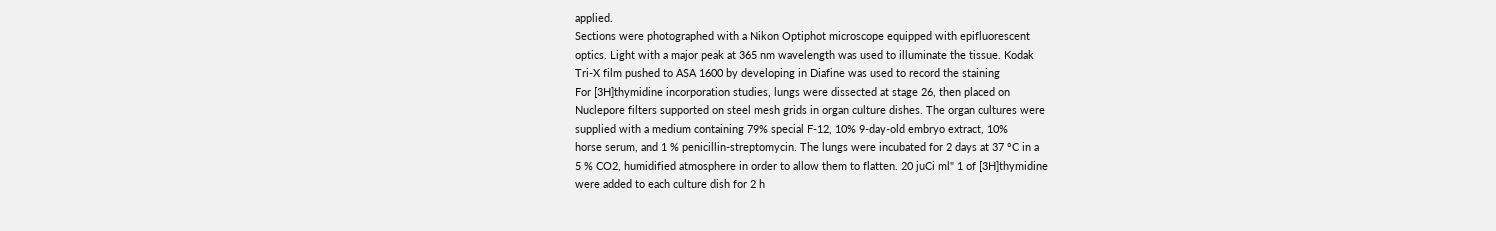applied.
Sections were photographed with a Nikon Optiphot microscope equipped with epifluorescent
optics. Light with a major peak at 365 nm wavelength was used to illuminate the tissue. Kodak
Tri-X film pushed to ASA 1600 by developing in Diafine was used to record the staining
For [3H]thymidine incorporation studies, lungs were dissected at stage 26, then placed on
Nuclepore filters supported on steel mesh grids in organ culture dishes. The organ cultures were
supplied with a medium containing 79% special F-12, 10% 9-day-old embryo extract, 10%
horse serum, and 1 % penicillin-streptomycin. The lungs were incubated for 2 days at 37 °C in a
5 % CO2, humidified atmosphere in order to allow them to flatten. 20 juCi ml" 1 of [3H]thymidine
were added to each culture dish for 2 h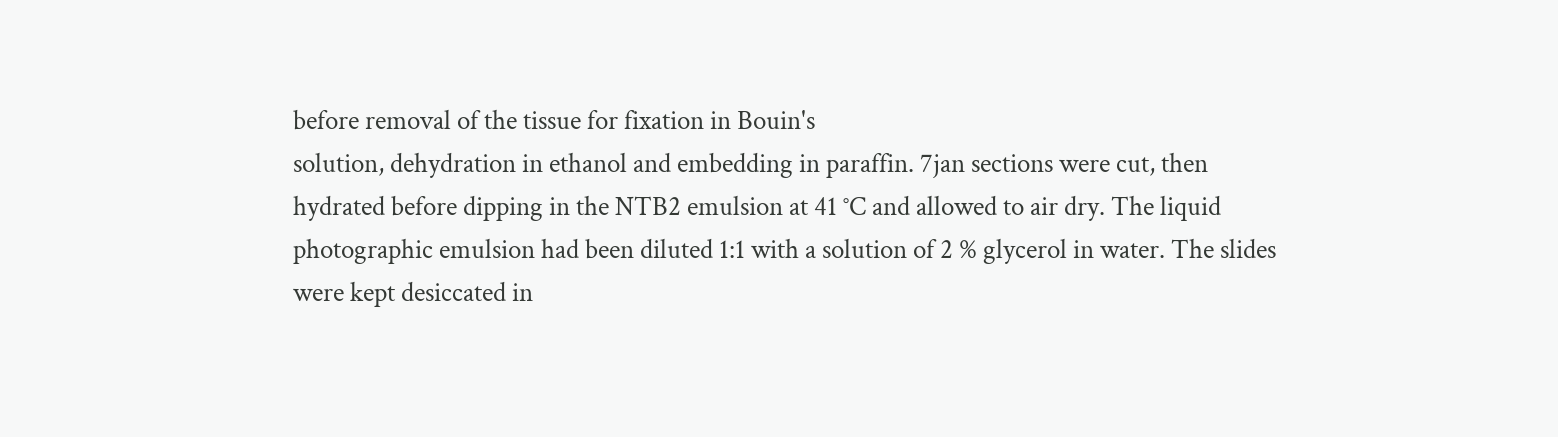before removal of the tissue for fixation in Bouin's
solution, dehydration in ethanol and embedding in paraffin. 7jan sections were cut, then
hydrated before dipping in the NTB2 emulsion at 41 °C and allowed to air dry. The liquid
photographic emulsion had been diluted 1:1 with a solution of 2 % glycerol in water. The slides
were kept desiccated in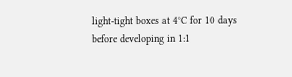light-tight boxes at 4°C for 10 days before developing in 1:1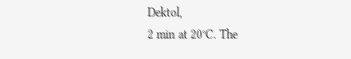Dektol,
2 min at 20°C. The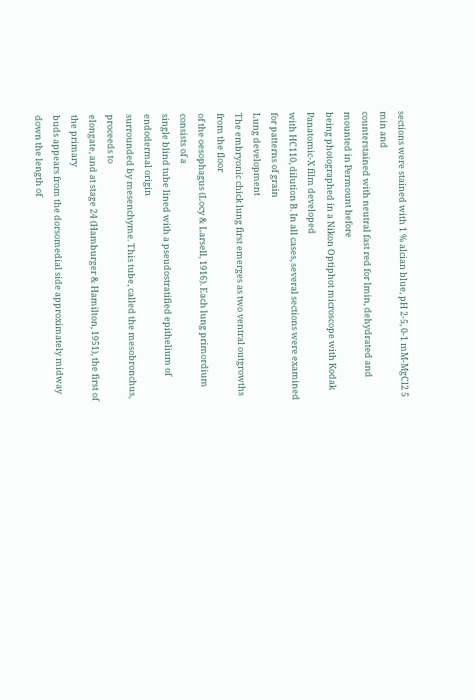sections were stained with 1 % alcian blue, pH 2-5, 0-1 mM-MgCl2 5 min and
counterstained with neutral fast red for lmin, dehydrated and mounted in Permount before
being photographed in a Nikon Optiphot microscope with Kodak Panatomic-X film developed
with HC110, dilution B. In all cases, several sections were examined for patterns of grain
Lung development
The embryonic chick lung first emerges as two ventral outgrowths from the floor
of the oesophagus (Locy & Larsell, 1916). Each lung primordium consists of a
single blind tube lined with a pseudostratified epithelium of endodermal origin
surrounded by mesenchyme. This tube, called the mesobronchus, proceeds to
elongate, and at stage 24 (Hamburger & Hamilton, 1951), the first of the primary
buds appears from the dorsomedial side approximately midway down the length of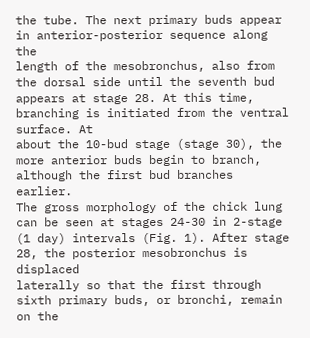the tube. The next primary buds appear in anterior-posterior sequence along the
length of the mesobronchus, also from the dorsal side until the seventh bud
appears at stage 28. At this time, branching is initiated from the ventral surface. At
about the 10-bud stage (stage 30), the more anterior buds begin to branch,
although the first bud branches earlier.
The gross morphology of the chick lung can be seen at stages 24-30 in 2-stage
(1 day) intervals (Fig. 1). After stage 28, the posterior mesobronchus is displaced
laterally so that the first through sixth primary buds, or bronchi, remain on the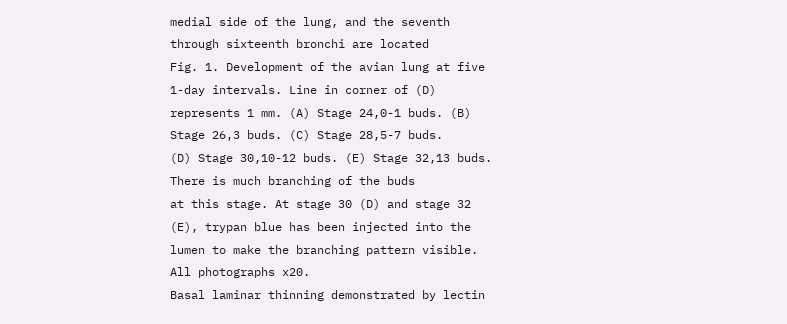medial side of the lung, and the seventh through sixteenth bronchi are located
Fig. 1. Development of the avian lung at five 1-day intervals. Line in corner of (D)
represents 1 mm. (A) Stage 24,0-1 buds. (B) Stage 26,3 buds. (C) Stage 28,5-7 buds.
(D) Stage 30,10-12 buds. (E) Stage 32,13 buds. There is much branching of the buds
at this stage. At stage 30 (D) and stage 32 (E), trypan blue has been injected into the
lumen to make the branching pattern visible. All photographs x20.
Basal laminar thinning demonstrated by lectin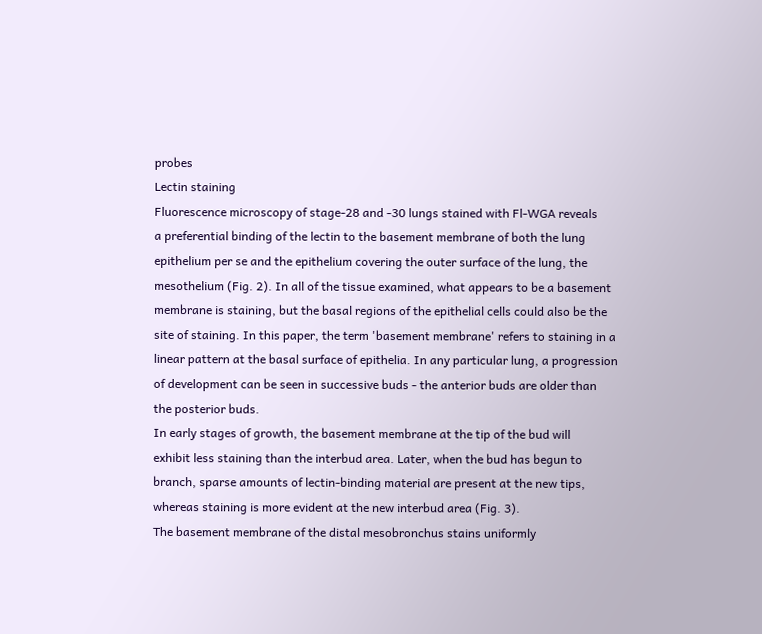probes
Lectin staining
Fluorescence microscopy of stage-28 and -30 lungs stained with Fl-WGA reveals
a preferential binding of the lectin to the basement membrane of both the lung
epithelium per se and the epithelium covering the outer surface of the lung, the
mesothelium (Fig. 2). In all of the tissue examined, what appears to be a basement
membrane is staining, but the basal regions of the epithelial cells could also be the
site of staining. In this paper, the term 'basement membrane' refers to staining in a
linear pattern at the basal surface of epithelia. In any particular lung, a progression
of development can be seen in successive buds - the anterior buds are older than
the posterior buds.
In early stages of growth, the basement membrane at the tip of the bud will
exhibit less staining than the interbud area. Later, when the bud has begun to
branch, sparse amounts of lectin-binding material are present at the new tips,
whereas staining is more evident at the new interbud area (Fig. 3).
The basement membrane of the distal mesobronchus stains uniformly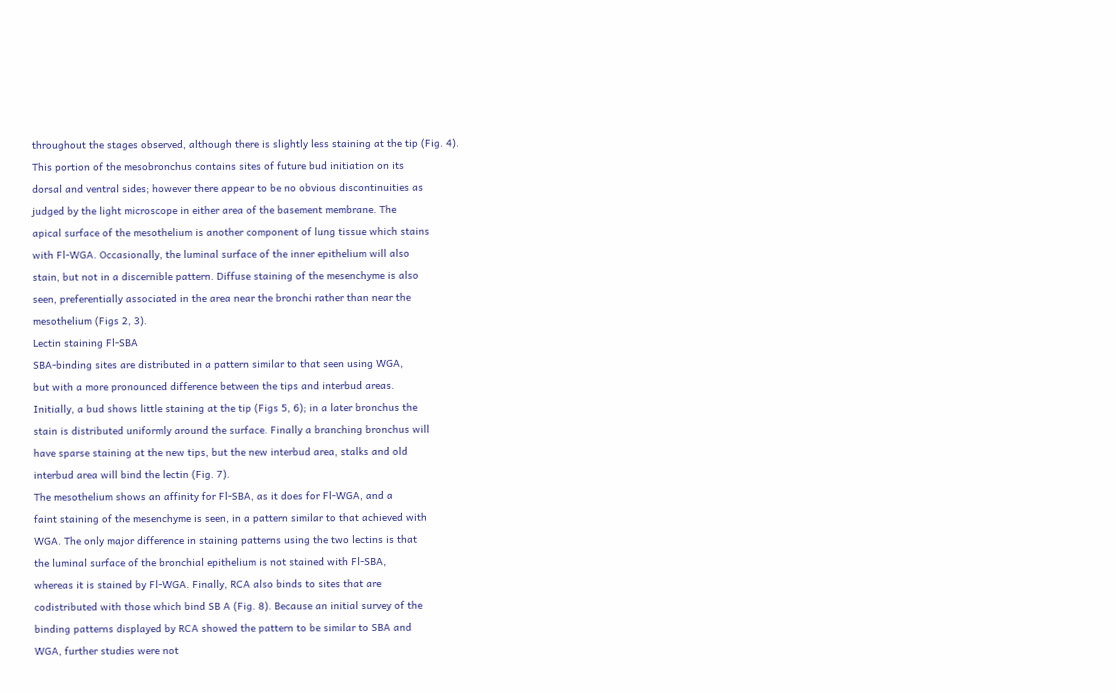throughout the stages observed, although there is slightly less staining at the tip (Fig. 4).
This portion of the mesobronchus contains sites of future bud initiation on its
dorsal and ventral sides; however there appear to be no obvious discontinuities as
judged by the light microscope in either area of the basement membrane. The
apical surface of the mesothelium is another component of lung tissue which stains
with Fl-WGA. Occasionally, the luminal surface of the inner epithelium will also
stain, but not in a discernible pattern. Diffuse staining of the mesenchyme is also
seen, preferentially associated in the area near the bronchi rather than near the
mesothelium (Figs 2, 3).
Lectin staining Fl-SBA
SBA-binding sites are distributed in a pattern similar to that seen using WGA,
but with a more pronounced difference between the tips and interbud areas.
Initially, a bud shows little staining at the tip (Figs 5, 6); in a later bronchus the
stain is distributed uniformly around the surface. Finally a branching bronchus will
have sparse staining at the new tips, but the new interbud area, stalks and old
interbud area will bind the lectin (Fig. 7).
The mesothelium shows an affinity for Fl-SBA, as it does for Fl-WGA, and a
faint staining of the mesenchyme is seen, in a pattern similar to that achieved with
WGA. The only major difference in staining patterns using the two lectins is that
the luminal surface of the bronchial epithelium is not stained with Fl-SBA,
whereas it is stained by Fl-WGA. Finally, RCA also binds to sites that are
codistributed with those which bind SB A (Fig. 8). Because an initial survey of the
binding patterns displayed by RCA showed the pattern to be similar to SBA and
WGA, further studies were not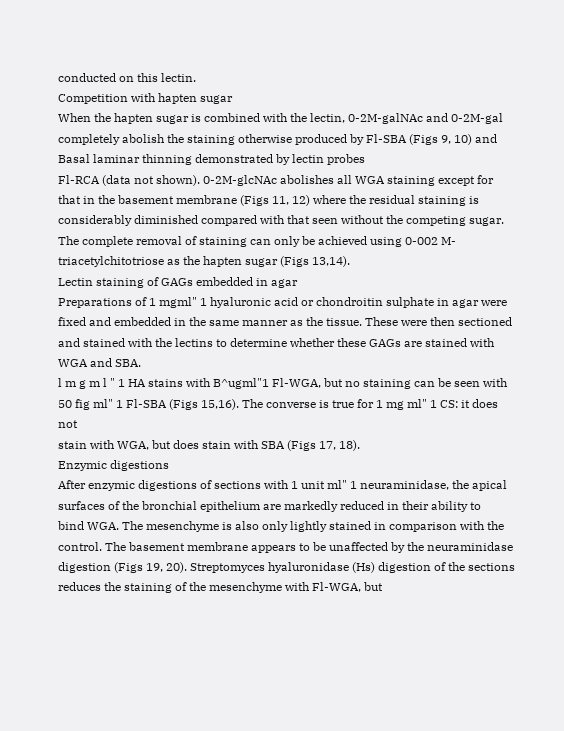conducted on this lectin.
Competition with hapten sugar
When the hapten sugar is combined with the lectin, 0-2M-galNAc and 0-2M-gal
completely abolish the staining otherwise produced by Fl-SBA (Figs 9, 10) and
Basal laminar thinning demonstrated by lectin probes
Fl-RCA (data not shown). 0-2M-glcNAc abolishes all WGA staining except for
that in the basement membrane (Figs 11, 12) where the residual staining is
considerably diminished compared with that seen without the competing sugar.
The complete removal of staining can only be achieved using 0-002 M-triacetylchitotriose as the hapten sugar (Figs 13,14).
Lectin staining of GAGs embedded in agar
Preparations of 1 mgml" 1 hyaluronic acid or chondroitin sulphate in agar were
fixed and embedded in the same manner as the tissue. These were then sectioned
and stained with the lectins to determine whether these GAGs are stained with
WGA and SBA.
l m g m l " 1 HA stains with B^ugml"1 Fl-WGA, but no staining can be seen with
50 fig ml" 1 Fl-SBA (Figs 15,16). The converse is true for 1 mg ml" 1 CS: it does not
stain with WGA, but does stain with SBA (Figs 17, 18).
Enzymic digestions
After enzymic digestions of sections with 1 unit ml" 1 neuraminidase, the apical
surfaces of the bronchial epithelium are markedly reduced in their ability to
bind WGA. The mesenchyme is also only lightly stained in comparison with the
control. The basement membrane appears to be unaffected by the neuraminidase
digestion (Figs 19, 20). Streptomyces hyaluronidase (Hs) digestion of the sections
reduces the staining of the mesenchyme with Fl-WGA, but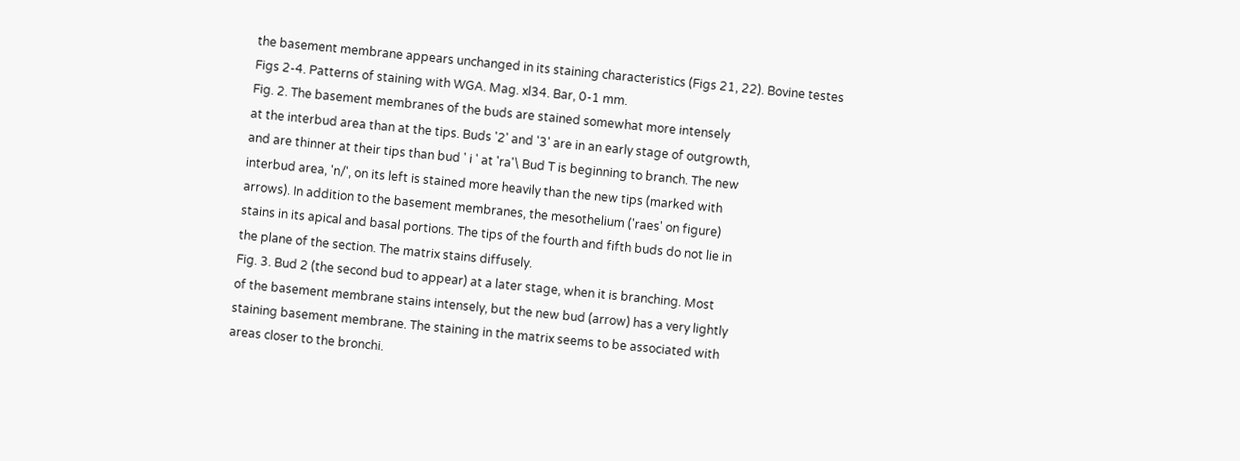the basement membrane appears unchanged in its staining characteristics (Figs 21, 22). Bovine testes
Figs 2-4. Patterns of staining with WGA. Mag. xl34. Bar, 0-1 mm.
Fig. 2. The basement membranes of the buds are stained somewhat more intensely
at the interbud area than at the tips. Buds '2' and '3' are in an early stage of outgrowth,
and are thinner at their tips than bud ' i ' at 'ra'\ Bud T is beginning to branch. The new
interbud area, 'n/', on its left is stained more heavily than the new tips (marked with
arrows). In addition to the basement membranes, the mesothelium ('raes' on figure)
stains in its apical and basal portions. The tips of the fourth and fifth buds do not lie in
the plane of the section. The matrix stains diffusely.
Fig. 3. Bud 2 (the second bud to appear) at a later stage, when it is branching. Most
of the basement membrane stains intensely, but the new bud (arrow) has a very lightly
staining basement membrane. The staining in the matrix seems to be associated with
areas closer to the bronchi.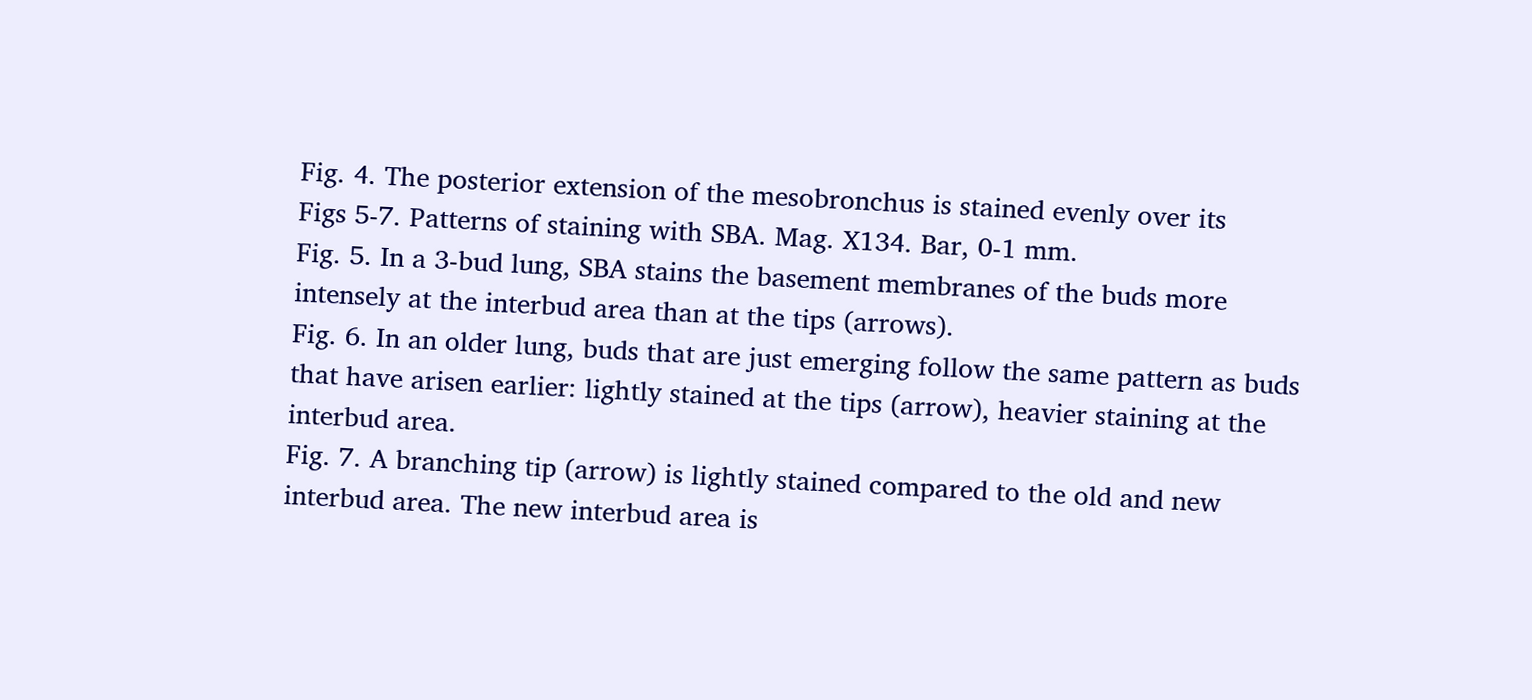Fig. 4. The posterior extension of the mesobronchus is stained evenly over its
Figs 5-7. Patterns of staining with SBA. Mag. X134. Bar, 0-1 mm.
Fig. 5. In a 3-bud lung, SBA stains the basement membranes of the buds more
intensely at the interbud area than at the tips (arrows).
Fig. 6. In an older lung, buds that are just emerging follow the same pattern as buds
that have arisen earlier: lightly stained at the tips (arrow), heavier staining at the
interbud area.
Fig. 7. A branching tip (arrow) is lightly stained compared to the old and new
interbud area. The new interbud area is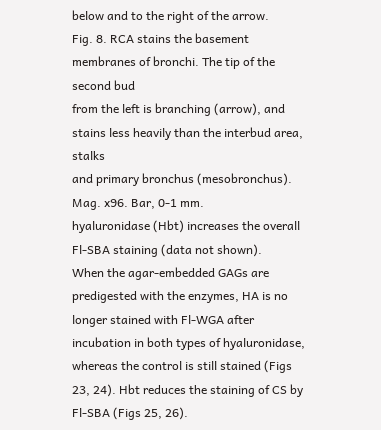below and to the right of the arrow.
Fig. 8. RCA stains the basement membranes of bronchi. The tip of the second bud
from the left is branching (arrow), and stains less heavily than the interbud area, stalks
and primary bronchus (mesobronchus). Mag. x96. Bar, 0-1 mm.
hyaluronidase (Hbt) increases the overall Fl-SBA staining (data not shown).
When the agar-embedded GAGs are predigested with the enzymes, HA is no
longer stained with Fl-WGA after incubation in both types of hyaluronidase,
whereas the control is still stained (Figs 23, 24). Hbt reduces the staining of CS by
Fl-SBA (Figs 25, 26).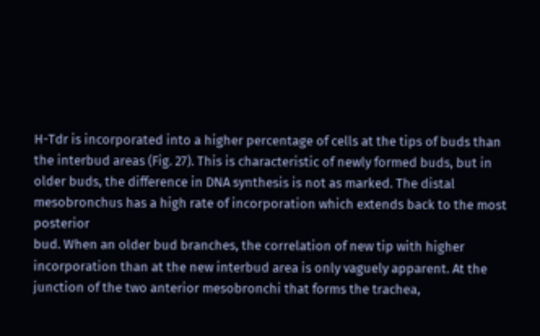H-Tdr is incorporated into a higher percentage of cells at the tips of buds than
the interbud areas (Fig. 27). This is characteristic of newly formed buds, but in
older buds, the difference in DNA synthesis is not as marked. The distal mesobronchus has a high rate of incorporation which extends back to the most posterior
bud. When an older bud branches, the correlation of new tip with higher incorporation than at the new interbud area is only vaguely apparent. At the
junction of the two anterior mesobronchi that forms the trachea,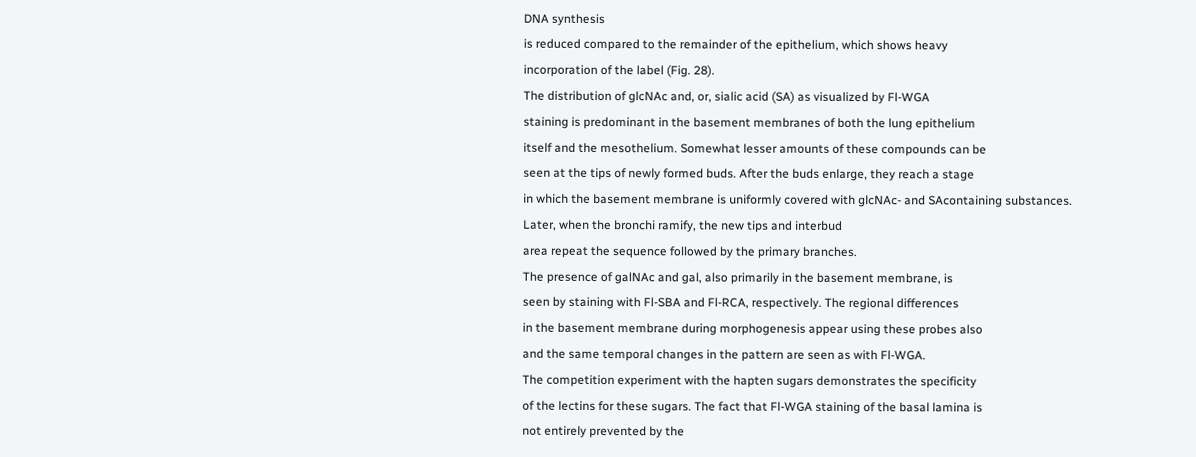DNA synthesis
is reduced compared to the remainder of the epithelium, which shows heavy
incorporation of the label (Fig. 28).
The distribution of glcNAc and, or, sialic acid (SA) as visualized by Fl-WGA
staining is predominant in the basement membranes of both the lung epithelium
itself and the mesothelium. Somewhat lesser amounts of these compounds can be
seen at the tips of newly formed buds. After the buds enlarge, they reach a stage
in which the basement membrane is uniformly covered with glcNAc- and SAcontaining substances. Later, when the bronchi ramify, the new tips and interbud
area repeat the sequence followed by the primary branches.
The presence of galNAc and gal, also primarily in the basement membrane, is
seen by staining with Fl-SBA and Fl-RCA, respectively. The regional differences
in the basement membrane during morphogenesis appear using these probes also
and the same temporal changes in the pattern are seen as with Fl-WGA.
The competition experiment with the hapten sugars demonstrates the specificity
of the lectins for these sugars. The fact that Fl-WGA staining of the basal lamina is
not entirely prevented by the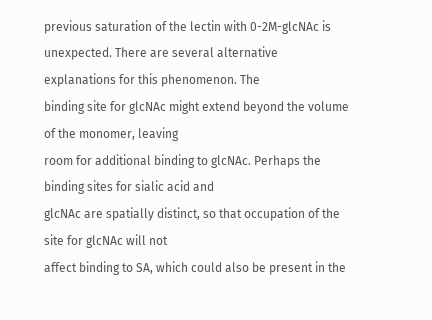previous saturation of the lectin with 0-2M-glcNAc is
unexpected. There are several alternative explanations for this phenomenon. The
binding site for glcNAc might extend beyond the volume of the monomer, leaving
room for additional binding to glcNAc. Perhaps the binding sites for sialic acid and
glcNAc are spatially distinct, so that occupation of the site for glcNAc will not
affect binding to SA, which could also be present in the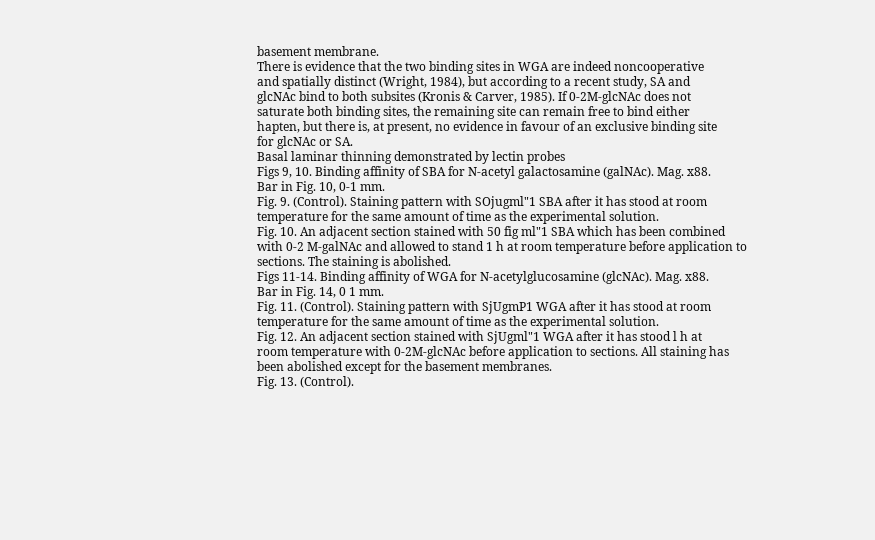basement membrane.
There is evidence that the two binding sites in WGA are indeed noncooperative
and spatially distinct (Wright, 1984), but according to a recent study, SA and
glcNAc bind to both subsites (Kronis & Carver, 1985). If 0-2M-glcNAc does not
saturate both binding sites, the remaining site can remain free to bind either
hapten, but there is, at present, no evidence in favour of an exclusive binding site
for glcNAc or SA.
Basal laminar thinning demonstrated by lectin probes
Figs 9, 10. Binding affinity of SBA for N-acetyl galactosamine (galNAc). Mag. x88.
Bar in Fig. 10, 0-1 mm.
Fig. 9. (Control). Staining pattern with SOjugml"1 SBA after it has stood at room
temperature for the same amount of time as the experimental solution.
Fig. 10. An adjacent section stained with 50 fig ml"1 SBA which has been combined
with 0-2 M-galNAc and allowed to stand 1 h at room temperature before application to
sections. The staining is abolished.
Figs 11-14. Binding affinity of WGA for N-acetylglucosamine (glcNAc). Mag. x88.
Bar in Fig. 14, 0 1 mm.
Fig. 11. (Control). Staining pattern with SjUgmP1 WGA after it has stood at room
temperature for the same amount of time as the experimental solution.
Fig. 12. An adjacent section stained with SjUgml"1 WGA after it has stood l h at
room temperature with 0-2M-glcNAc before application to sections. All staining has
been abolished except for the basement membranes.
Fig. 13. (Control).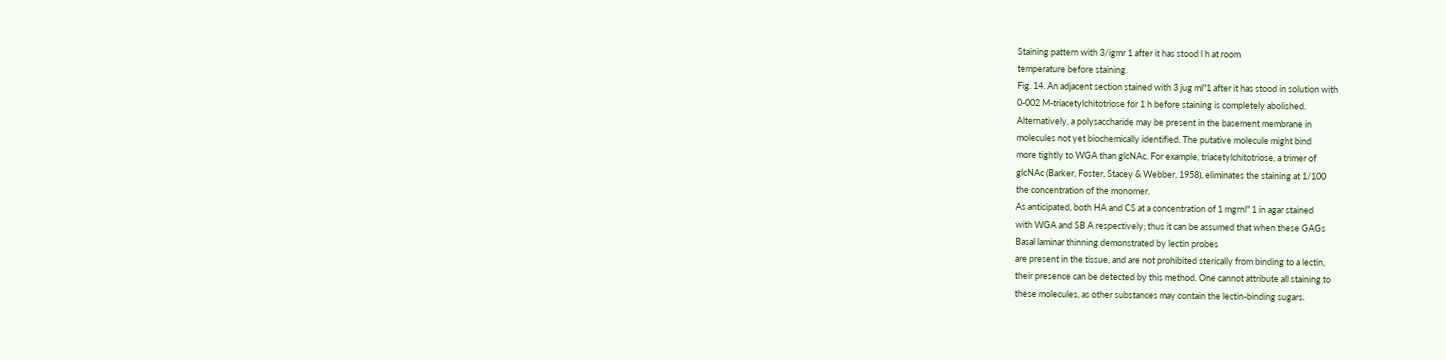Staining pattern with 3/igmr 1 after it has stood l h at room
temperature before staining.
Fig. 14. An adjacent section stained with 3 jug ml"1 after it has stood in solution with
0-002 M-triacetylchitotriose for 1 h before staining is completely abolished.
Alternatively, a polysaccharide may be present in the basement membrane in
molecules not yet biochemically identified. The putative molecule might bind
more tightly to WGA than glcNAc. For example, triacetylchitotriose, a trimer of
glcNAc (Barker, Foster, Stacey & Webber, 1958), eliminates the staining at 1/100
the concentration of the monomer.
As anticipated, both HA and CS at a concentration of 1 mgrnl" 1 in agar stained
with WGA and SB A respectively; thus it can be assumed that when these GAGs
Basal laminar thinning demonstrated by lectin probes
are present in the tissue, and are not prohibited sterically from binding to a lectin,
their presence can be detected by this method. One cannot attribute all staining to
these molecules, as other substances may contain the lectin-binding sugars.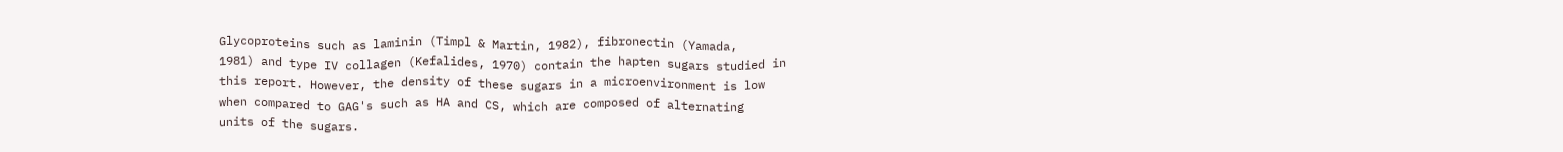Glycoproteins such as laminin (Timpl & Martin, 1982), fibronectin (Yamada,
1981) and type IV collagen (Kefalides, 1970) contain the hapten sugars studied in
this report. However, the density of these sugars in a microenvironment is low
when compared to GAG's such as HA and CS, which are composed of alternating
units of the sugars.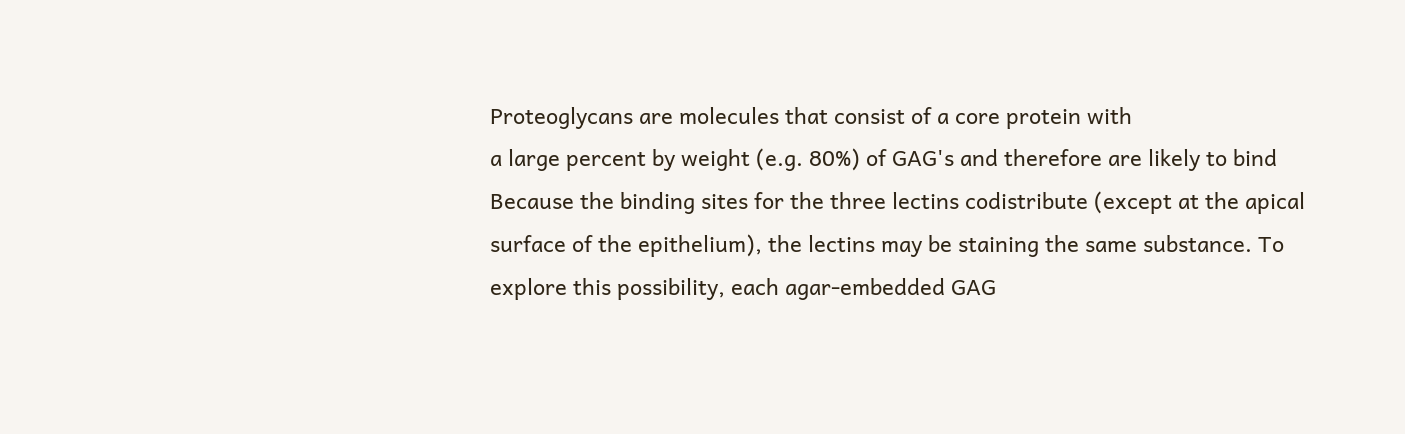Proteoglycans are molecules that consist of a core protein with
a large percent by weight (e.g. 80%) of GAG's and therefore are likely to bind
Because the binding sites for the three lectins codistribute (except at the apical
surface of the epithelium), the lectins may be staining the same substance. To
explore this possibility, each agar-embedded GAG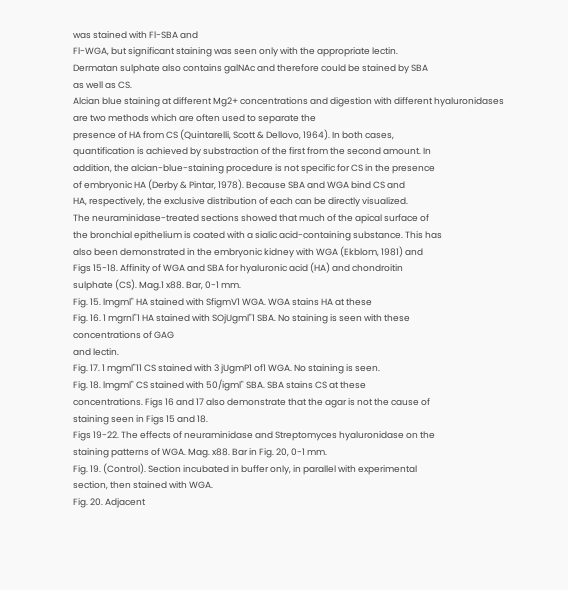was stained with Fl-SBA and
Fl-WGA, but significant staining was seen only with the appropriate lectin.
Dermatan sulphate also contains galNAc and therefore could be stained by SBA
as well as CS.
Alcian blue staining at different Mg2+ concentrations and digestion with different hyaluronidases are two methods which are often used to separate the
presence of HA from CS (Quintarelli, Scott & Dellovo, 1964). In both cases,
quantification is achieved by substraction of the first from the second amount. In
addition, the alcian-blue-staining procedure is not specific for CS in the presence
of embryonic HA (Derby & Pintar, 1978). Because SBA and WGA bind CS and
HA, respectively, the exclusive distribution of each can be directly visualized.
The neuraminidase-treated sections showed that much of the apical surface of
the bronchial epithelium is coated with a sialic acid-containing substance. This has
also been demonstrated in the embryonic kidney with WGA (Ekblom, 1981) and
Figs 15-18. Affinity of WGA and SBA for hyaluronic acid (HA) and chondroitin
sulphate (CS). Mag.1 x88. Bar, 0-1 mm.
Fig. 15. lmgml" HA stained with SfigmV1 WGA. WGA stains HA at these
Fig. 16. 1 mgrnl"1 HA stained with SOjUgml"1 SBA. No staining is seen with these
concentrations of GAG
and lectin.
Fig. 17. 1 mgml"11 CS stained with 3 jUgmP1 of1 WGA. No staining is seen.
Fig. 18. lmgml" CS stained with 50/igml" SBA. SBA stains CS at these
concentrations. Figs 16 and 17 also demonstrate that the agar is not the cause of
staining seen in Figs 15 and 18.
Figs 19-22. The effects of neuraminidase and Streptomyces hyaluronidase on the
staining patterns of WGA. Mag. x88. Bar in Fig. 20, 0-1 mm.
Fig. 19. (Control). Section incubated in buffer only, in parallel with experimental
section, then stained with WGA.
Fig. 20. Adjacent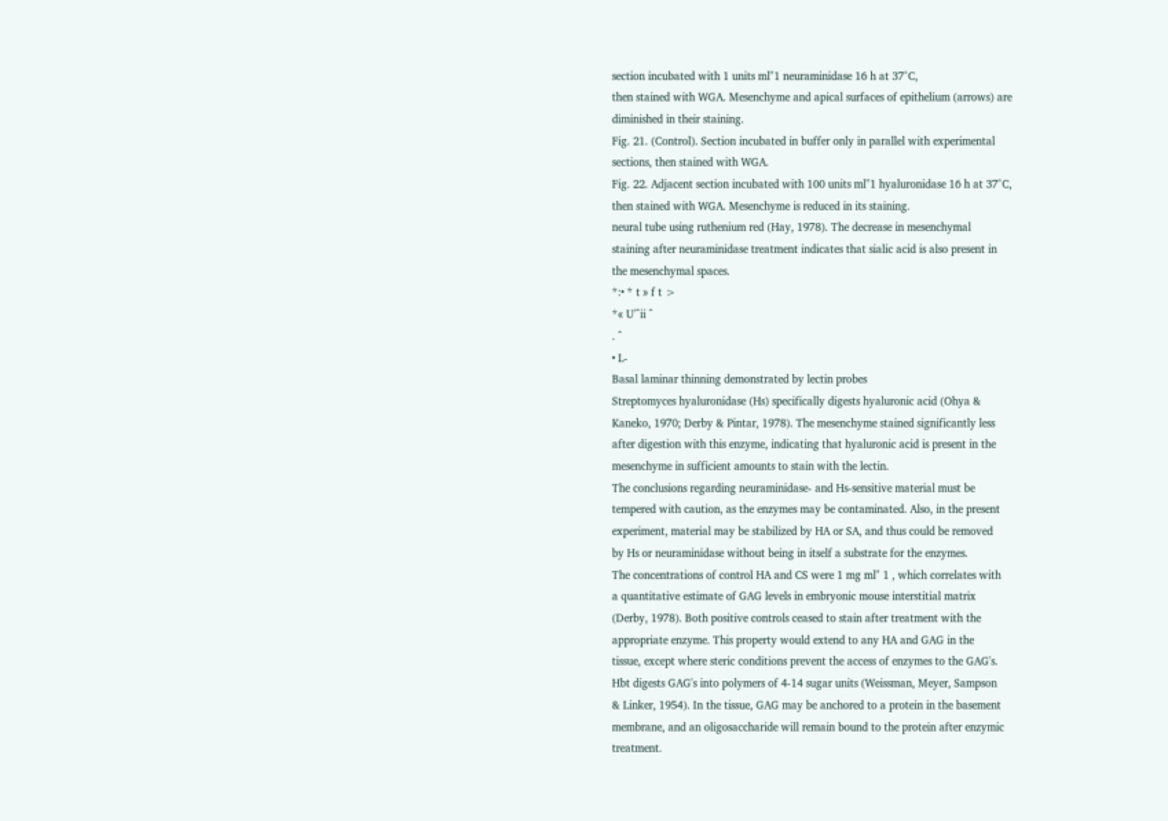section incubated with 1 units ml"1 neuraminidase 16 h at 37°C,
then stained with WGA. Mesenchyme and apical surfaces of epithelium (arrows) are
diminished in their staining.
Fig. 21. (Control). Section incubated in buffer only in parallel with experimental
sections, then stained with WGA.
Fig. 22. Adjacent section incubated with 100 units ml"1 hyaluronidase 16 h at 37°C,
then stained with WGA. Mesenchyme is reduced in its staining.
neural tube using ruthenium red (Hay, 1978). The decrease in mesenchymal
staining after neuraminidase treatment indicates that sialic acid is also present in
the mesenchymal spaces.
*:• * t » f t >
*« U'^ii ^
. ^
• L-
Basal laminar thinning demonstrated by lectin probes
Streptomyces hyaluronidase (Hs) specifically digests hyaluronic acid (Ohya &
Kaneko, 1970; Derby & Pintar, 1978). The mesenchyme stained significantly less
after digestion with this enzyme, indicating that hyaluronic acid is present in the
mesenchyme in sufficient amounts to stain with the lectin.
The conclusions regarding neuraminidase- and Hs-sensitive material must be
tempered with caution, as the enzymes may be contaminated. Also, in the present
experiment, material may be stabilized by HA or SA, and thus could be removed
by Hs or neuraminidase without being in itself a substrate for the enzymes.
The concentrations of control HA and CS were 1 mg ml" 1 , which correlates with
a quantitative estimate of GAG levels in embryonic mouse interstitial matrix
(Derby, 1978). Both positive controls ceased to stain after treatment with the
appropriate enzyme. This property would extend to any HA and GAG in the
tissue, except where steric conditions prevent the access of enzymes to the GAG's.
Hbt digests GAG's into polymers of 4-14 sugar units (Weissman, Meyer, Sampson
& Linker, 1954). In the tissue, GAG may be anchored to a protein in the basement
membrane, and an oligosaccharide will remain bound to the protein after enzymic
treatment.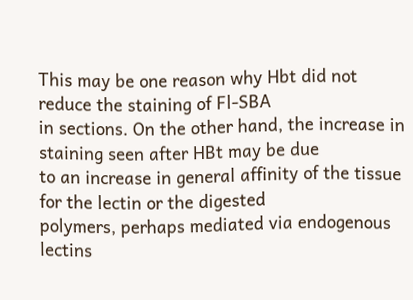This may be one reason why Hbt did not reduce the staining of Fl-SBA
in sections. On the other hand, the increase in staining seen after HBt may be due
to an increase in general affinity of the tissue for the lectin or the digested
polymers, perhaps mediated via endogenous lectins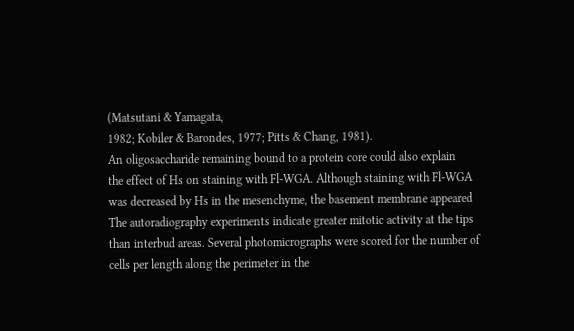(Matsutani & Yamagata,
1982; Kobiler & Barondes, 1977; Pitts & Chang, 1981).
An oligosaccharide remaining bound to a protein core could also explain
the effect of Hs on staining with Fl-WGA. Although staining with Fl-WGA
was decreased by Hs in the mesenchyme, the basement membrane appeared
The autoradiography experiments indicate greater mitotic activity at the tips
than interbud areas. Several photomicrographs were scored for the number of
cells per length along the perimeter in the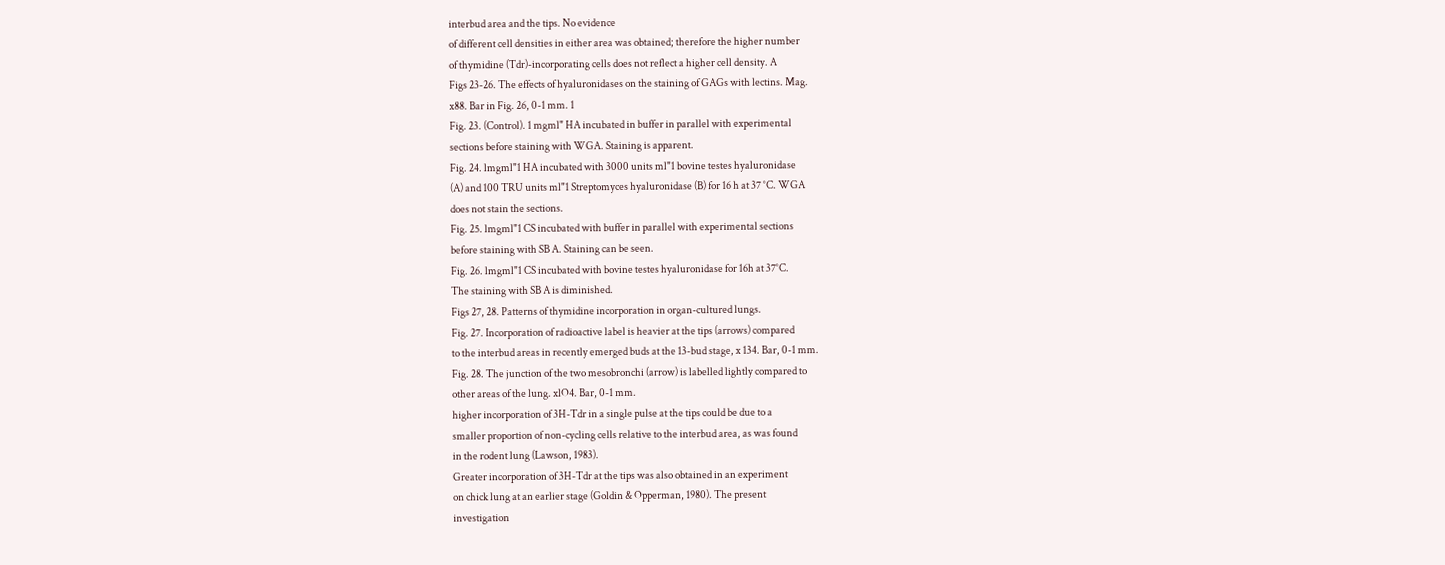interbud area and the tips. No evidence
of different cell densities in either area was obtained; therefore the higher number
of thymidine (Tdr)-incorporating cells does not reflect a higher cell density. A
Figs 23-26. The effects of hyaluronidases on the staining of GAGs with lectins. Mag.
x88. Bar in Fig. 26, 0-1 mm. 1
Fig. 23. (Control). 1 mgml" HA incubated in buffer in parallel with experimental
sections before staining with WGA. Staining is apparent.
Fig. 24. lmgml"1 HA incubated with 3000 units ml"1 bovine testes hyaluronidase
(A) and 100 TRU units ml"1 Streptomyces hyaluronidase (B) for 16 h at 37 °C. WGA
does not stain the sections.
Fig. 25. lmgml"1 CS incubated with buffer in parallel with experimental sections
before staining with SB A. Staining can be seen.
Fig. 26. lmgml"1 CS incubated with bovine testes hyaluronidase for 16h at 37°C.
The staining with SB A is diminished.
Figs 27, 28. Patterns of thymidine incorporation in organ-cultured lungs.
Fig. 27. Incorporation of radioactive label is heavier at the tips (arrows) compared
to the interbud areas in recently emerged buds at the 13-bud stage, x 134. Bar, 0-1 mm.
Fig. 28. The junction of the two mesobronchi (arrow) is labelled lightly compared to
other areas of the lung. xlO4. Bar, 0-1 mm.
higher incorporation of 3H-Tdr in a single pulse at the tips could be due to a
smaller proportion of non-cycling cells relative to the interbud area, as was found
in the rodent lung (Lawson, 1983).
Greater incorporation of 3H-Tdr at the tips was also obtained in an experiment
on chick lung at an earlier stage (Goldin & Opperman, 1980). The present
investigation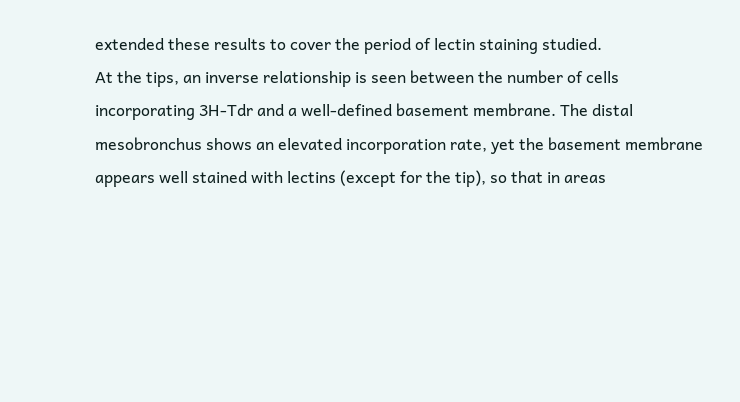extended these results to cover the period of lectin staining studied.
At the tips, an inverse relationship is seen between the number of cells
incorporating 3H-Tdr and a well-defined basement membrane. The distal mesobronchus shows an elevated incorporation rate, yet the basement membrane
appears well stained with lectins (except for the tip), so that in areas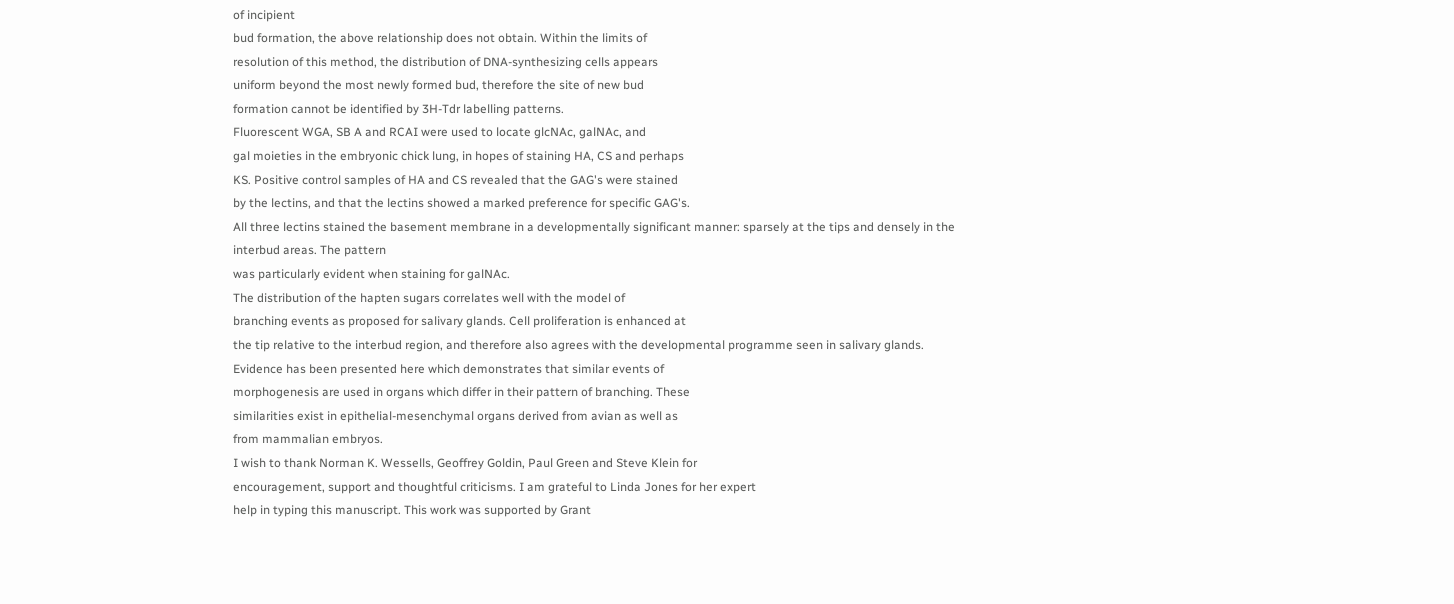of incipient
bud formation, the above relationship does not obtain. Within the limits of
resolution of this method, the distribution of DNA-synthesizing cells appears
uniform beyond the most newly formed bud, therefore the site of new bud
formation cannot be identified by 3H-Tdr labelling patterns.
Fluorescent WGA, SB A and RCAI were used to locate glcNAc, galNAc, and
gal moieties in the embryonic chick lung, in hopes of staining HA, CS and perhaps
KS. Positive control samples of HA and CS revealed that the GAG's were stained
by the lectins, and that the lectins showed a marked preference for specific GAG's.
All three lectins stained the basement membrane in a developmentally significant manner: sparsely at the tips and densely in the interbud areas. The pattern
was particularly evident when staining for galNAc.
The distribution of the hapten sugars correlates well with the model of
branching events as proposed for salivary glands. Cell proliferation is enhanced at
the tip relative to the interbud region, and therefore also agrees with the developmental programme seen in salivary glands.
Evidence has been presented here which demonstrates that similar events of
morphogenesis are used in organs which differ in their pattern of branching. These
similarities exist in epithelial-mesenchymal organs derived from avian as well as
from mammalian embryos.
I wish to thank Norman K. Wessells, Geoffrey Goldin, Paul Green and Steve Klein for
encouragement, support and thoughtful criticisms. I am grateful to Linda Jones for her expert
help in typing this manuscript. This work was supported by Grant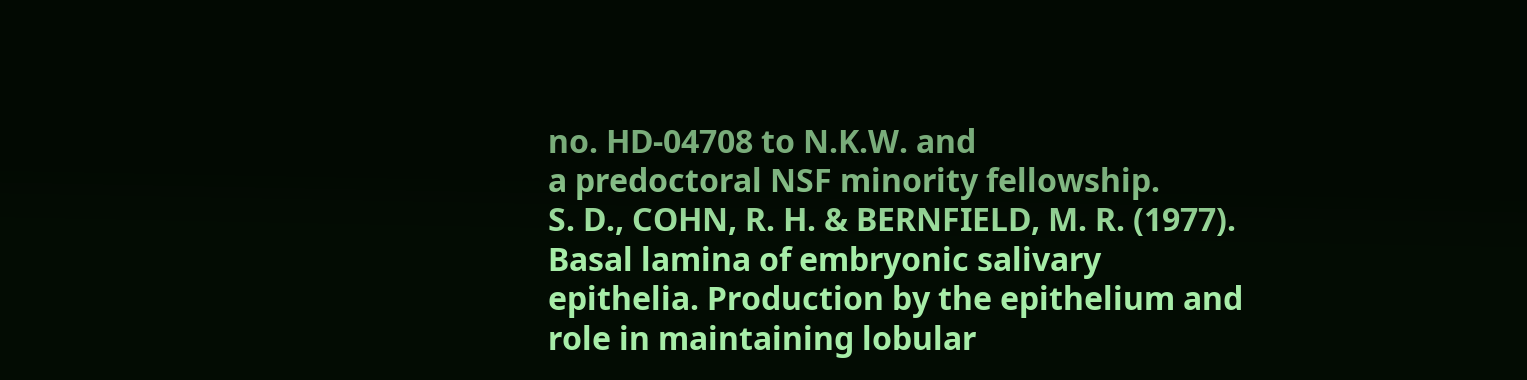no. HD-04708 to N.K.W. and
a predoctoral NSF minority fellowship.
S. D., COHN, R. H. & BERNFIELD, M. R. (1977). Basal lamina of embryonic salivary
epithelia. Production by the epithelium and role in maintaining lobular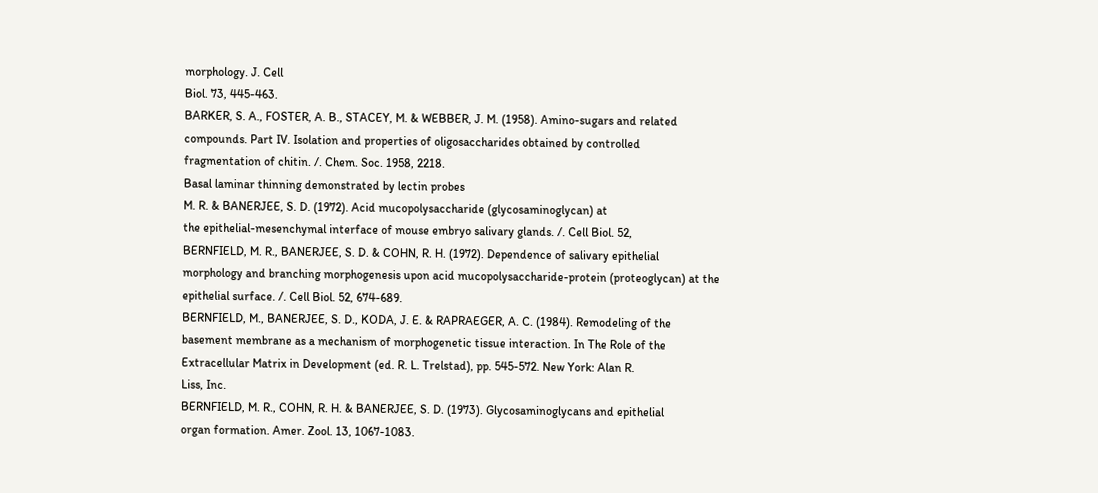morphology. J. Cell
Biol. 73, 445-463.
BARKER, S. A., FOSTER, A. B., STACEY, M. & WEBBER, J. M. (1958). Amino-sugars and related
compounds. Part IV. Isolation and properties of oligosaccharides obtained by controlled
fragmentation of chitin. /. Chem. Soc. 1958, 2218.
Basal laminar thinning demonstrated by lectin probes
M. R. & BANERJEE, S. D. (1972). Acid mucopolysaccharide (glycosaminoglycan) at
the epithelial-mesenchymal interface of mouse embryo salivary glands. /. Cell Biol. 52,
BERNFIELD, M. R., BANERJEE, S. D. & COHN, R. H. (1972). Dependence of salivary epithelial
morphology and branching morphogenesis upon acid mucopolysaccharide-protein (proteoglycan) at the epithelial surface. /. Cell Biol. 52, 674-689.
BERNFIELD, M., BANERJEE, S. D., KODA, J. E. & RAPRAEGER, A. C. (1984). Remodeling of the
basement membrane as a mechanism of morphogenetic tissue interaction. In The Role of the
Extracellular Matrix in Development (ed. R. L. Trelstad), pp. 545-572. New York: Alan R.
Liss, Inc.
BERNFIELD, M. R., COHN, R. H. & BANERJEE, S. D. (1973). Glycosaminoglycans and epithelial
organ formation. Amer. Zool. 13, 1067-1083.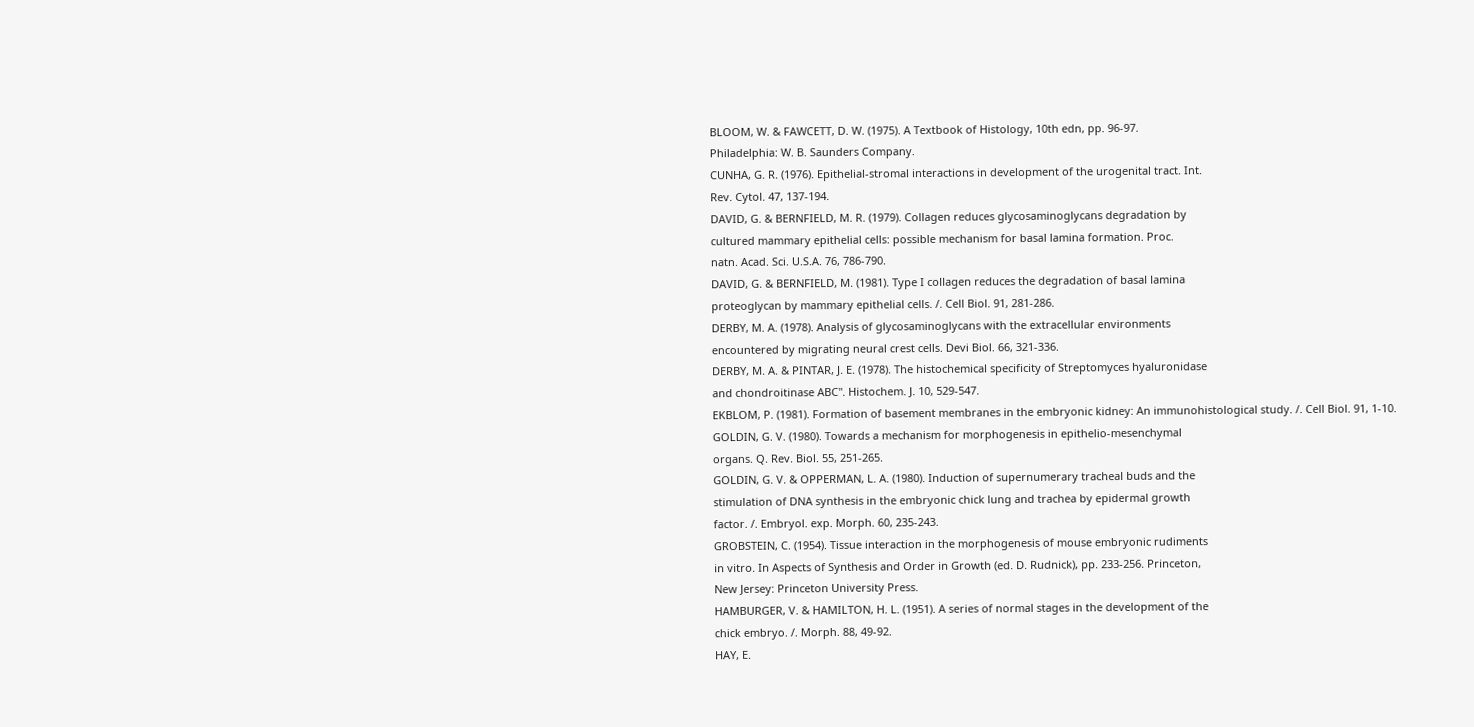BLOOM, W. & FAWCETT, D. W. (1975). A Textbook of Histology, 10th edn, pp. 96-97.
Philadelphia: W. B. Saunders Company.
CUNHA, G. R. (1976). Epithelial-stromal interactions in development of the urogenital tract. Int.
Rev. Cytol. 47, 137-194.
DAVID, G. & BERNFIELD, M. R. (1979). Collagen reduces glycosaminoglycans degradation by
cultured mammary epithelial cells: possible mechanism for basal lamina formation. Proc.
natn. Acad. Sci. U.S.A. 76, 786-790.
DAVID, G. & BERNFIELD, M. (1981). Type I collagen reduces the degradation of basal lamina
proteoglycan by mammary epithelial cells. /. Cell Biol. 91, 281-286.
DERBY, M. A. (1978). Analysis of glycosaminoglycans with the extracellular environments
encountered by migrating neural crest cells. Devi Biol. 66, 321-336.
DERBY, M. A. & PINTAR, J. E. (1978). The histochemical specificity of Streptomyces hyaluronidase
and chondroitinase ABC". Histochem. J. 10, 529-547.
EKBLOM, P. (1981). Formation of basement membranes in the embryonic kidney: An immunohistological study. /. Cell Biol. 91, 1-10.
GOLDIN, G. V. (1980). Towards a mechanism for morphogenesis in epithelio-mesenchymal
organs. Q. Rev. Biol. 55, 251-265.
GOLDIN, G. V. & OPPERMAN, L. A. (1980). Induction of supernumerary tracheal buds and the
stimulation of DNA synthesis in the embryonic chick lung and trachea by epidermal growth
factor. /. Embryol. exp. Morph. 60, 235-243.
GROBSTEIN, C. (1954). Tissue interaction in the morphogenesis of mouse embryonic rudiments
in vitro. In Aspects of Synthesis and Order in Growth (ed. D. Rudnick), pp. 233-256. Princeton,
New Jersey: Princeton University Press.
HAMBURGER, V. & HAMILTON, H. L. (1951). A series of normal stages in the development of the
chick embryo. /. Morph. 88, 49-92.
HAY, E.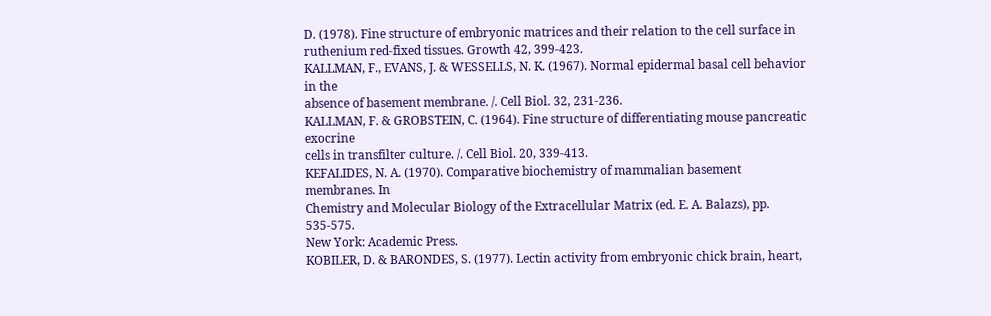D. (1978). Fine structure of embryonic matrices and their relation to the cell surface in
ruthenium red-fixed tissues. Growth 42, 399-423.
KALLMAN, F., EVANS, J. & WESSELLS, N. K. (1967). Normal epidermal basal cell behavior in the
absence of basement membrane. /. Cell Biol. 32, 231-236.
KALLMAN, F. & GROBSTEIN, C. (1964). Fine structure of differentiating mouse pancreatic exocrine
cells in transfilter culture. /. Cell Biol. 20, 339-413.
KEFALIDES, N. A. (1970). Comparative biochemistry of mammalian basement membranes. In
Chemistry and Molecular Biology of the Extracellular Matrix (ed. E. A. Balazs), pp. 535-575.
New York: Academic Press.
KOBILER, D. & BARONDES, S. (1977). Lectin activity from embryonic chick brain, heart,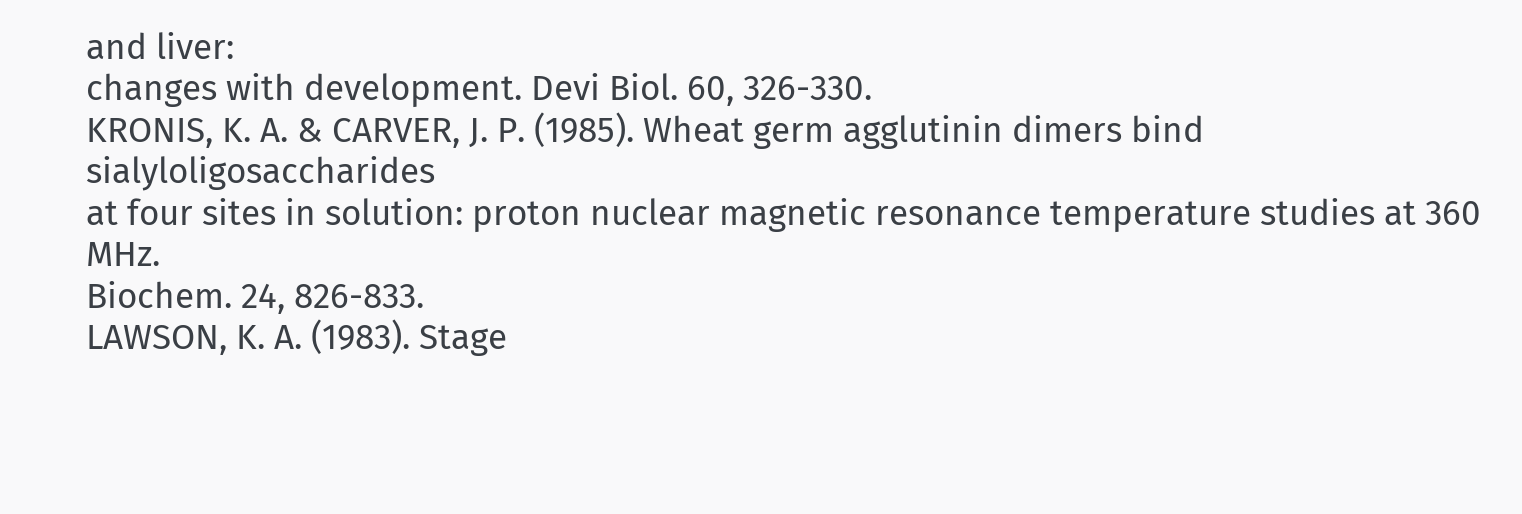and liver:
changes with development. Devi Biol. 60, 326-330.
KRONIS, K. A. & CARVER, J. P. (1985). Wheat germ agglutinin dimers bind sialyloligosaccharides
at four sites in solution: proton nuclear magnetic resonance temperature studies at 360 MHz.
Biochem. 24, 826-833.
LAWSON, K. A. (1983). Stage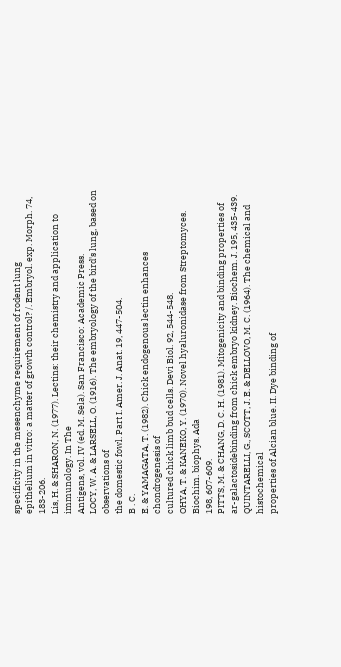specificity in the mesenchyme requirement of rodent lung
epithelium in vitro: a matter of growth control? /. Embryol. exp. Morph. 74, 183-206.
Lis, H. & SHARON, N. (1977). Lectins: their chemistry and application to immunology. In The
Antigens, vol. IV (ed. M. Sela). San Francisco: Academic Press.
LOCY, W. A. & LARSELL, O. (1916). The embryology of the bird's lung, based on observations of
the domestic fowl. Part I. Amer. J. Anat. 19, 447-504.
B . C.
E. & YAMAGATA, T. (1982). Chick endogenous lectin enhances chondrogenesis of
cultured chick limb bud cells. Devi Biol. 92, 544-548.
OHYA, T. & KANEKO, Y. (1970). Novel hyaluronidase from Streptomyces. Biochim. biophys. Ada
198, 607-609.
PITTS, M. & CHANG, D. C. H. (1981). Mitogenicity and binding properties of ar-galactosidebinding from chick embryo kidney. Biochem. J. 195, 435-439.
QUINTARELLI, G., SCOTT, J. E. & DELLOVO, M. C. (1964). The chemical and histochemical
properties of Alcian blue. II. Dye binding of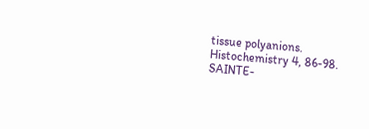tissue polyanions. Histochemistry 4, 86-98.
SAINTE-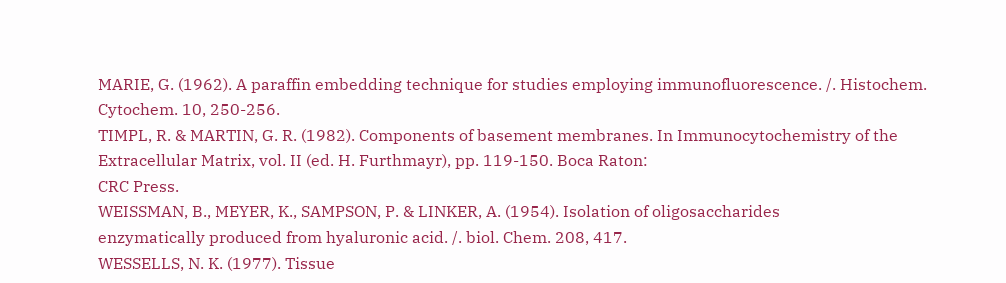MARIE, G. (1962). A paraffin embedding technique for studies employing immunofluorescence. /. Histochem. Cytochem. 10, 250-256.
TIMPL, R. & MARTIN, G. R. (1982). Components of basement membranes. In Immunocytochemistry of the Extracellular Matrix, vol. II (ed. H. Furthmayr), pp. 119-150. Boca Raton:
CRC Press.
WEISSMAN, B., MEYER, K., SAMPSON, P. & LINKER, A. (1954). Isolation of oligosaccharides
enzymatically produced from hyaluronic acid. /. biol. Chem. 208, 417.
WESSELLS, N. K. (1977). Tissue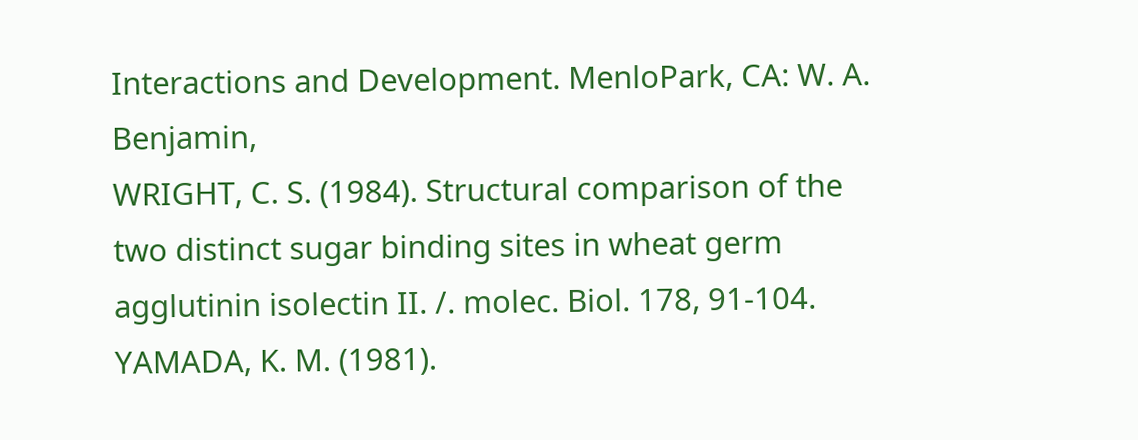Interactions and Development. MenloPark, CA: W. A. Benjamin,
WRIGHT, C. S. (1984). Structural comparison of the two distinct sugar binding sites in wheat germ
agglutinin isolectin II. /. molec. Biol. 178, 91-104.
YAMADA, K. M. (1981).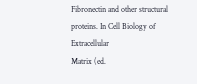Fibronectin and other structural proteins. In Cell Biology of Extracellular
Matrix (ed.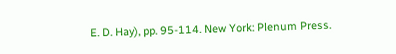E. D. Hay), pp. 95-114. New York: Plenum Press.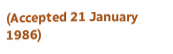(Accepted 21 January 1986)